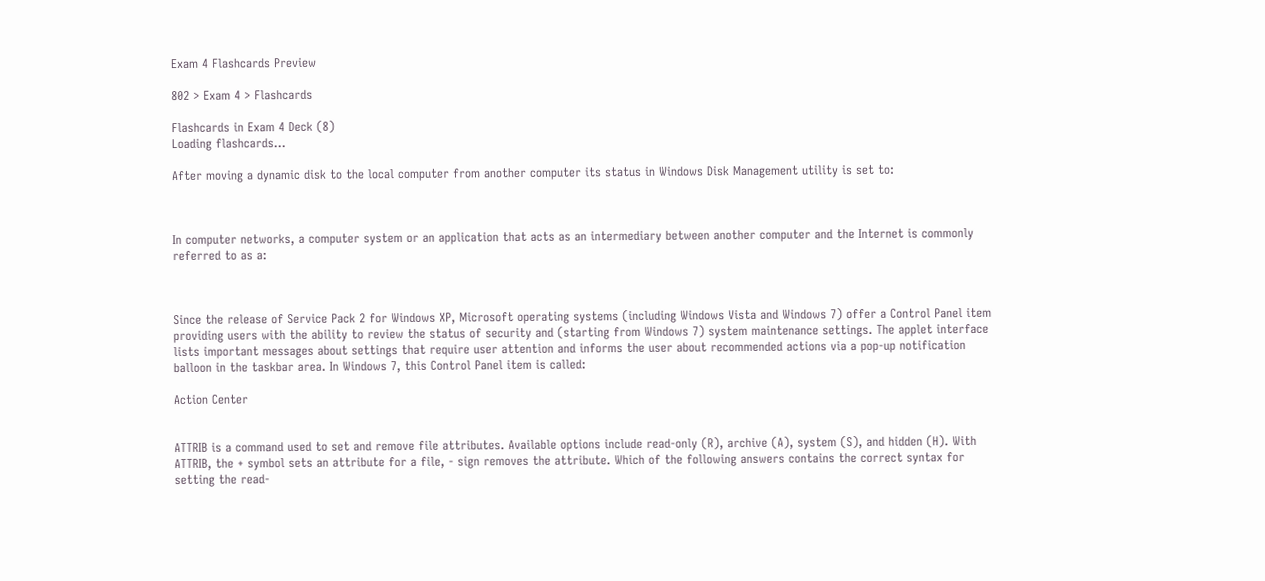Exam 4 Flashcards Preview

802 > Exam 4 > Flashcards

Flashcards in Exam 4 Deck (8)
Loading flashcards...

After moving a dynamic disk to the local computer from another computer its status in Windows Disk Management utility is set to:



In computer networks, a computer system or an application that acts as an intermediary between another computer and the Internet is commonly referred to as a:



Since the release of Service Pack 2 for Windows XP, Microsoft operating systems (including Windows Vista and Windows 7) offer a Control Panel item providing users with the ability to review the status of security and (starting from Windows 7) system maintenance settings. The applet interface lists important messages about settings that require user attention and informs the user about recommended actions via a pop-up notification balloon in the taskbar area. In Windows 7, this Control Panel item is called:

Action Center


ATTRIB is a command used to set and remove file attributes. Available options include read-only (R), archive (A), system (S), and hidden (H). With ATTRIB, the + symbol sets an attribute for a file, - sign removes the attribute. Which of the following answers contains the correct syntax for setting the read-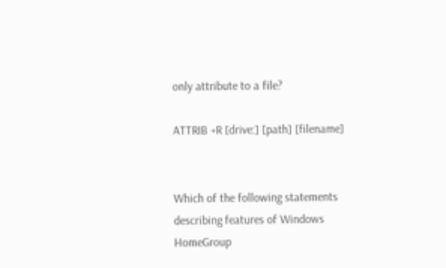only attribute to a file?

ATTRIB +R [drive:] [path] [filename]


Which of the following statements describing features of Windows HomeGroup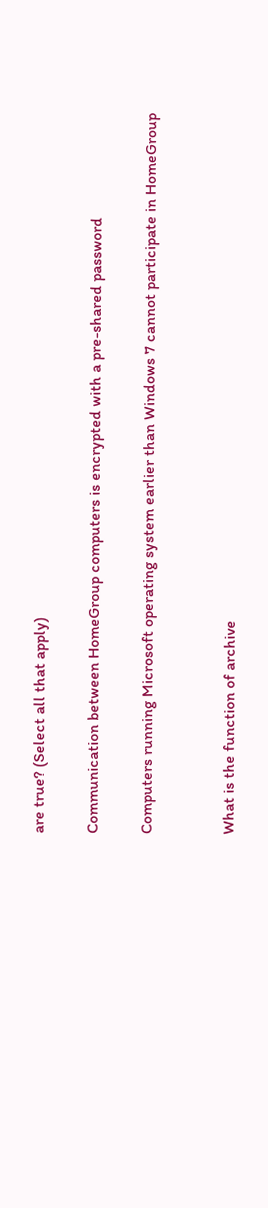are true? (Select all that apply)

Communication between HomeGroup computers is encrypted with a pre-shared password

Computers running Microsoft operating system earlier than Windows 7 cannot participate in HomeGroup


What is the function of archive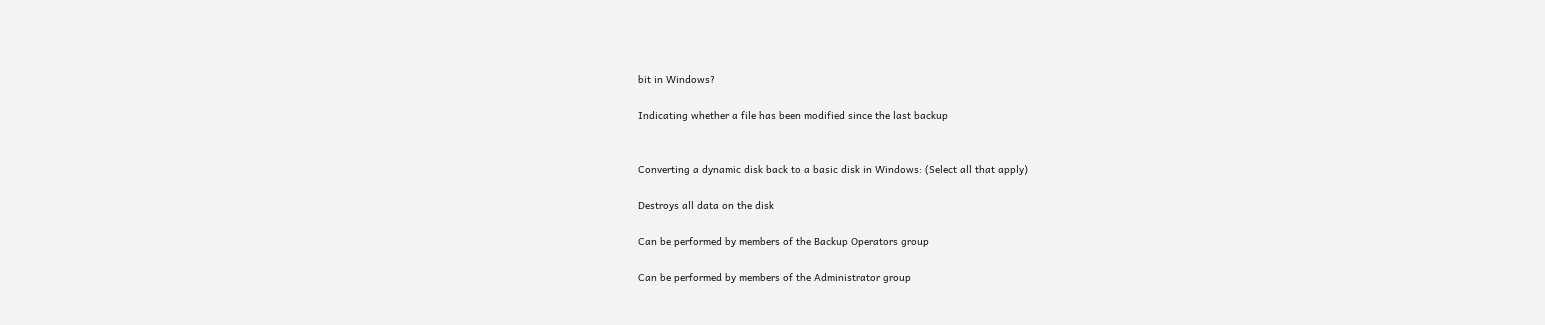bit in Windows?

Indicating whether a file has been modified since the last backup


Converting a dynamic disk back to a basic disk in Windows: (Select all that apply)

Destroys all data on the disk

Can be performed by members of the Backup Operators group

Can be performed by members of the Administrator group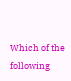Which of the following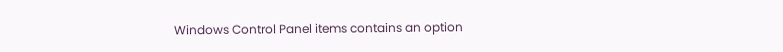Windows Control Panel items contains an option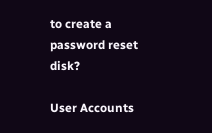to create a password reset disk?

User Accounts